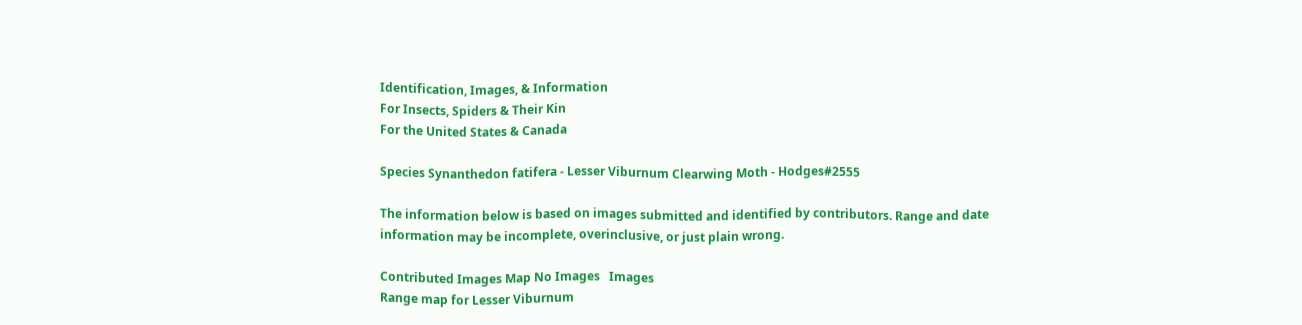Identification, Images, & Information
For Insects, Spiders & Their Kin
For the United States & Canada

Species Synanthedon fatifera - Lesser Viburnum Clearwing Moth - Hodges#2555

The information below is based on images submitted and identified by contributors. Range and date information may be incomplete, overinclusive, or just plain wrong.

Contributed Images Map No Images   Images
Range map for Lesser Viburnum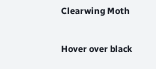Clearwing Moth

Hover over black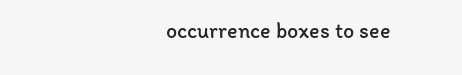occurrence boxes to see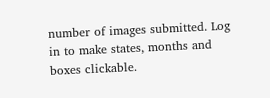number of images submitted. Log in to make states, months and boxes clickable.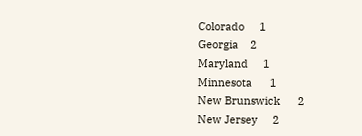Colorado     1
Georgia    2
Maryland     1
Minnesota      1
New Brunswick      2
New Jersey     2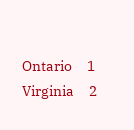Ontario     1
Virginia     2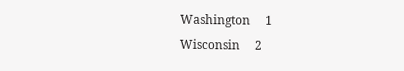Washington     1
Wisconsin     2